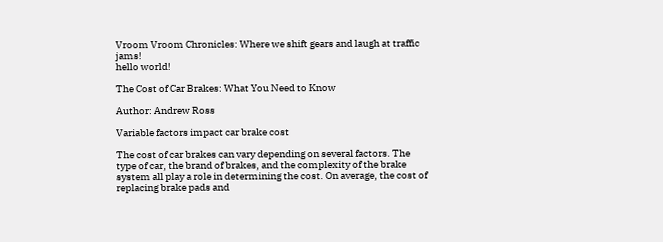Vroom Vroom Chronicles: Where we shift gears and laugh at traffic jams!
hello world!

The Cost of Car Brakes: What You Need to Know

Author: Andrew Ross

Variable factors impact car brake cost

The cost of car brakes can vary depending on several factors. The type of car, the brand of brakes, and the complexity of the brake system all play a role in determining the cost. On average, the cost of replacing brake pads and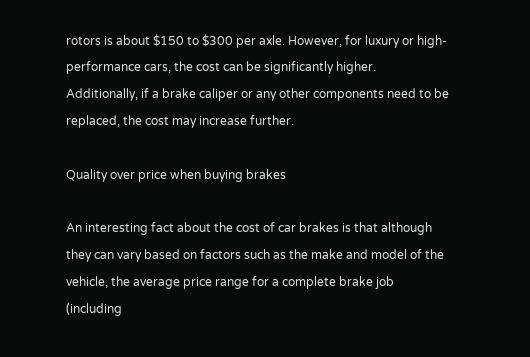rotors is about $150 to $300 per axle. However, for luxury or high-performance cars, the cost can be significantly higher. Additionally, if a brake caliper or any other components need to be replaced, the cost may increase further.

Quality over price when buying brakes

An interesting fact about the cost of car brakes is that although they can vary based on factors such as the make and model of the vehicle, the average price range for a complete brake job (including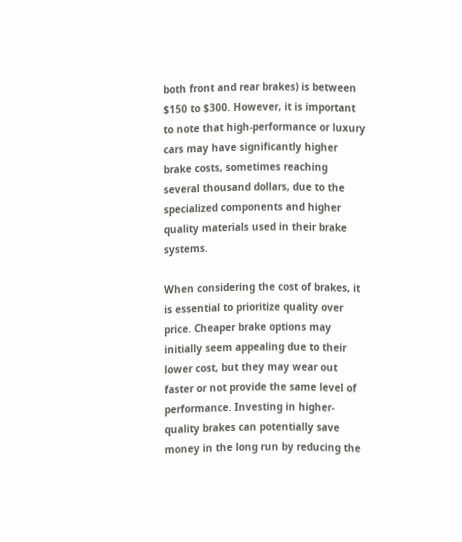both front and rear brakes) is between $150 to $300. However, it is important to note that high-performance or luxury cars may have significantly higher brake costs, sometimes reaching several thousand dollars, due to the specialized components and higher quality materials used in their brake systems.

When considering the cost of brakes, it is essential to prioritize quality over price. Cheaper brake options may initially seem appealing due to their lower cost, but they may wear out faster or not provide the same level of performance. Investing in higher-quality brakes can potentially save money in the long run by reducing the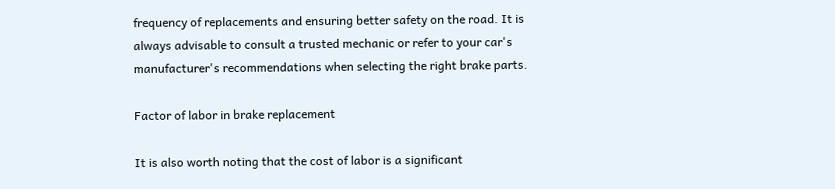frequency of replacements and ensuring better safety on the road. It is always advisable to consult a trusted mechanic or refer to your car's manufacturer's recommendations when selecting the right brake parts.

Factor of labor in brake replacement

It is also worth noting that the cost of labor is a significant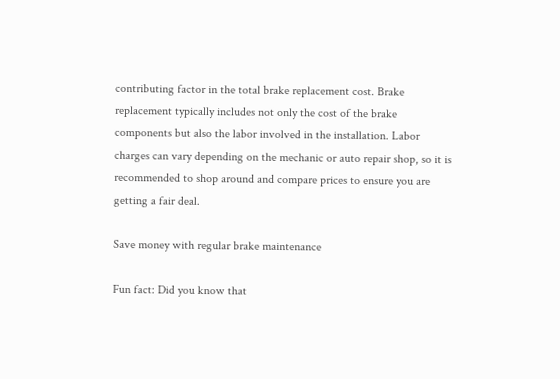contributing factor in the total brake replacement cost. Brake replacement typically includes not only the cost of the brake components but also the labor involved in the installation. Labor charges can vary depending on the mechanic or auto repair shop, so it is recommended to shop around and compare prices to ensure you are getting a fair deal.

Save money with regular brake maintenance

Fun fact: Did you know that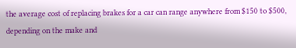the average cost of replacing brakes for a car can range anywhere from $150 to $500, depending on the make and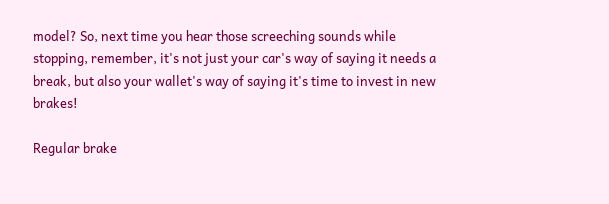model? So, next time you hear those screeching sounds while stopping, remember, it's not just your car's way of saying it needs a break, but also your wallet's way of saying it's time to invest in new brakes!

Regular brake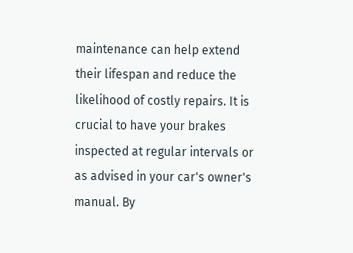maintenance can help extend their lifespan and reduce the likelihood of costly repairs. It is crucial to have your brakes inspected at regular intervals or as advised in your car's owner's manual. By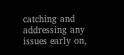catching and addressing any issues early on,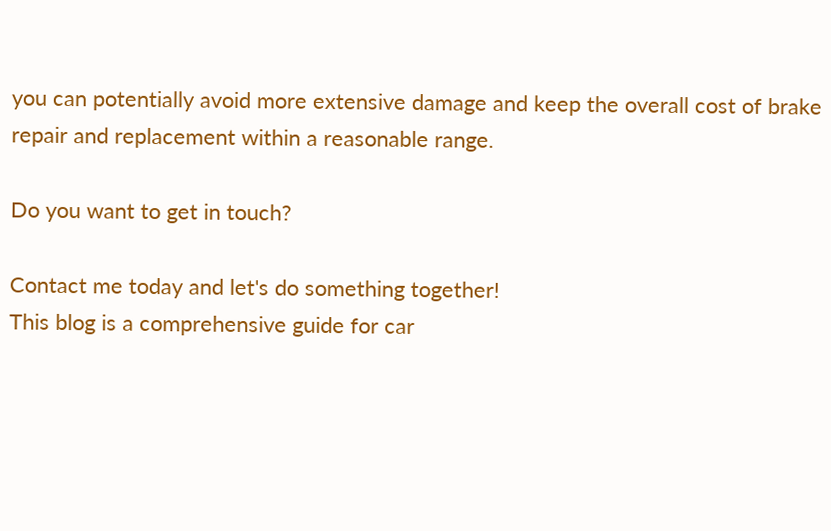you can potentially avoid more extensive damage and keep the overall cost of brake repair and replacement within a reasonable range.

Do you want to get in touch?

Contact me today and let's do something together!
This blog is a comprehensive guide for car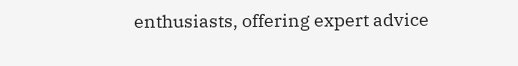enthusiasts, offering expert advice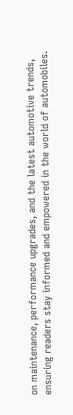on maintenance, performance upgrades, and the latest automotive trends, ensuring readers stay informed and empowered in the world of automobiles.